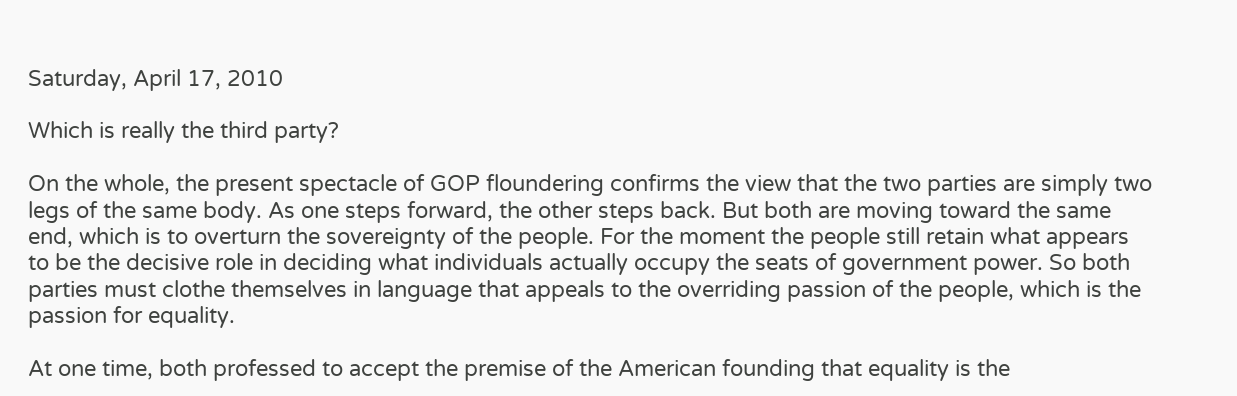Saturday, April 17, 2010

Which is really the third party?

On the whole, the present spectacle of GOP floundering confirms the view that the two parties are simply two legs of the same body. As one steps forward, the other steps back. But both are moving toward the same end, which is to overturn the sovereignty of the people. For the moment the people still retain what appears to be the decisive role in deciding what individuals actually occupy the seats of government power. So both parties must clothe themselves in language that appeals to the overriding passion of the people, which is the passion for equality.

At one time, both professed to accept the premise of the American founding that equality is the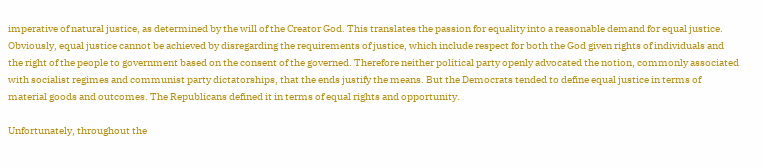imperative of natural justice, as determined by the will of the Creator God. This translates the passion for equality into a reasonable demand for equal justice.  Obviously, equal justice cannot be achieved by disregarding the requirements of justice, which include respect for both the God given rights of individuals and the right of the people to government based on the consent of the governed. Therefore neither political party openly advocated the notion, commonly associated with socialist regimes and communist party dictatorships, that the ends justify the means. But the Democrats tended to define equal justice in terms of material goods and outcomes. The Republicans defined it in terms of equal rights and opportunity.

Unfortunately, throughout the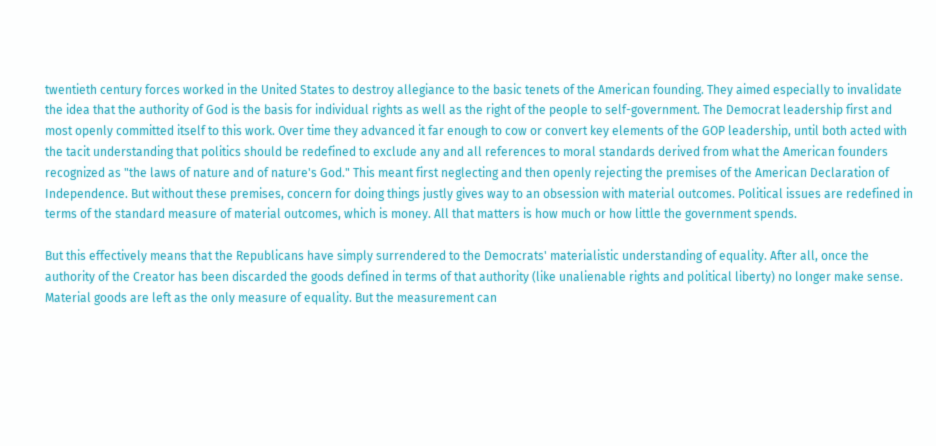twentieth century forces worked in the United States to destroy allegiance to the basic tenets of the American founding. They aimed especially to invalidate the idea that the authority of God is the basis for individual rights as well as the right of the people to self-government. The Democrat leadership first and most openly committed itself to this work. Over time they advanced it far enough to cow or convert key elements of the GOP leadership, until both acted with the tacit understanding that politics should be redefined to exclude any and all references to moral standards derived from what the American founders recognized as "the laws of nature and of nature's God." This meant first neglecting and then openly rejecting the premises of the American Declaration of Independence. But without these premises, concern for doing things justly gives way to an obsession with material outcomes. Political issues are redefined in terms of the standard measure of material outcomes, which is money. All that matters is how much or how little the government spends.

But this effectively means that the Republicans have simply surrendered to the Democrats' materialistic understanding of equality. After all, once the authority of the Creator has been discarded the goods defined in terms of that authority (like unalienable rights and political liberty) no longer make sense. Material goods are left as the only measure of equality. But the measurement can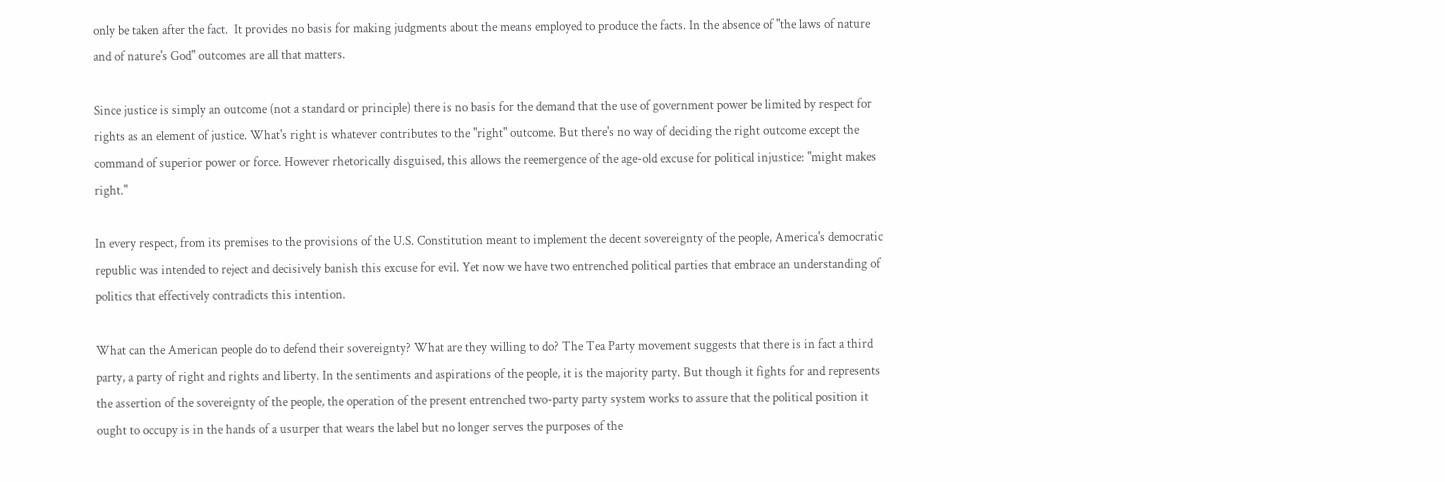only be taken after the fact.  It provides no basis for making judgments about the means employed to produce the facts. In the absence of "the laws of nature and of nature's God" outcomes are all that matters.

Since justice is simply an outcome (not a standard or principle) there is no basis for the demand that the use of government power be limited by respect for rights as an element of justice. What's right is whatever contributes to the "right" outcome. But there's no way of deciding the right outcome except the command of superior power or force. However rhetorically disguised, this allows the reemergence of the age-old excuse for political injustice: "might makes right."

In every respect, from its premises to the provisions of the U.S. Constitution meant to implement the decent sovereignty of the people, America's democratic republic was intended to reject and decisively banish this excuse for evil. Yet now we have two entrenched political parties that embrace an understanding of politics that effectively contradicts this intention.

What can the American people do to defend their sovereignty? What are they willing to do? The Tea Party movement suggests that there is in fact a third party, a party of right and rights and liberty. In the sentiments and aspirations of the people, it is the majority party. But though it fights for and represents the assertion of the sovereignty of the people, the operation of the present entrenched two-party party system works to assure that the political position it ought to occupy is in the hands of a usurper that wears the label but no longer serves the purposes of the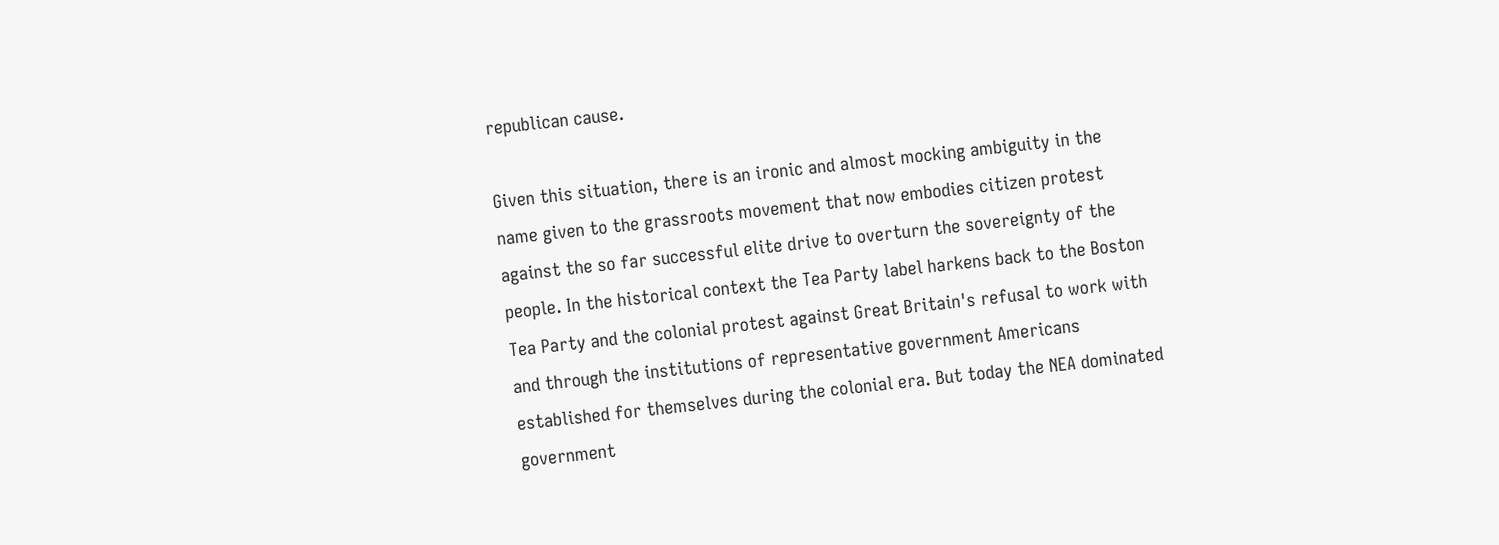republican cause.

Given this situation, there is an ironic and almost mocking ambiguity in the name given to the grassroots movement that now embodies citizen protest against the so far successful elite drive to overturn the sovereignty of the people. In the historical context the Tea Party label harkens back to the Boston Tea Party and the colonial protest against Great Britain's refusal to work with and through the institutions of representative government Americans established for themselves during the colonial era. But today the NEA dominated government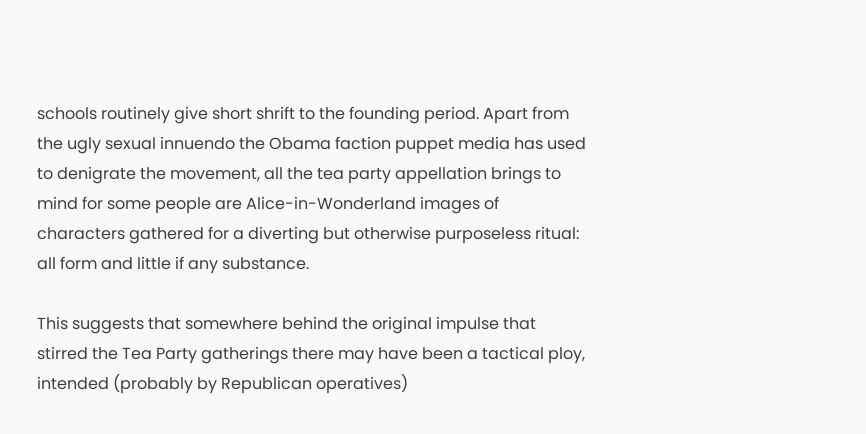schools routinely give short shrift to the founding period. Apart from the ugly sexual innuendo the Obama faction puppet media has used to denigrate the movement, all the tea party appellation brings to mind for some people are Alice-in-Wonderland images of characters gathered for a diverting but otherwise purposeless ritual: all form and little if any substance.

This suggests that somewhere behind the original impulse that stirred the Tea Party gatherings there may have been a tactical ploy, intended (probably by Republican operatives)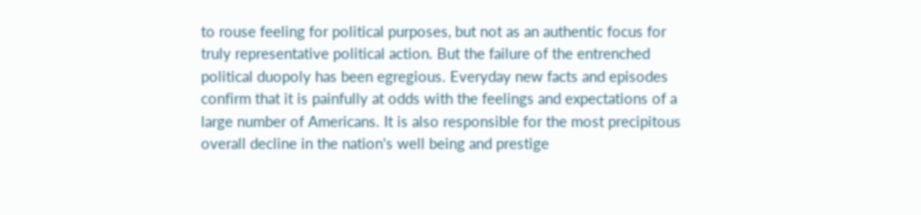to rouse feeling for political purposes, but not as an authentic focus for truly representative political action. But the failure of the entrenched political duopoly has been egregious. Everyday new facts and episodes confirm that it is painfully at odds with the feelings and expectations of a large number of Americans. It is also responsible for the most precipitous overall decline in the nation's well being and prestige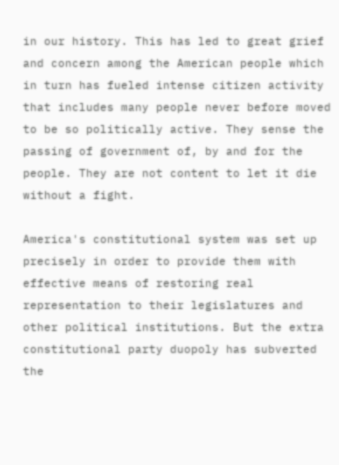in our history. This has led to great grief and concern among the American people which in turn has fueled intense citizen activity that includes many people never before moved to be so politically active. They sense the passing of government of, by and for the people. They are not content to let it die without a fight.

America's constitutional system was set up precisely in order to provide them with effective means of restoring real representation to their legislatures and other political institutions. But the extra constitutional party duopoly has subverted the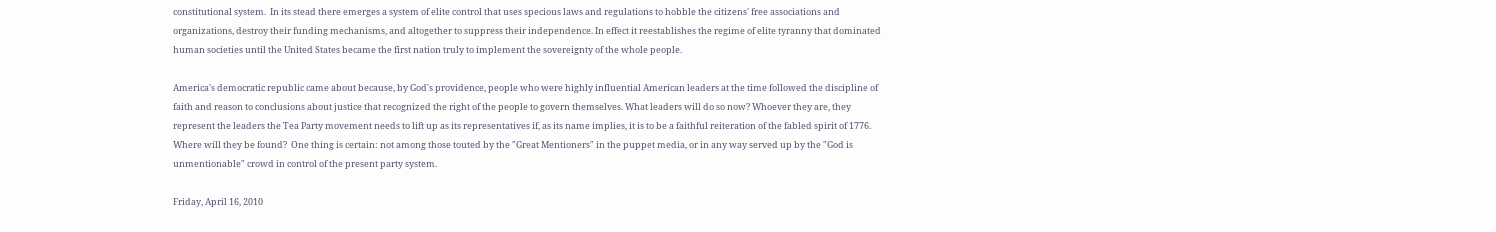constitutional system.  In its stead there emerges a system of elite control that uses specious laws and regulations to hobble the citizens' free associations and organizations, destroy their funding mechanisms, and altogether to suppress their independence. In effect it reestablishes the regime of elite tyranny that dominated human societies until the United States became the first nation truly to implement the sovereignty of the whole people.

America's democratic republic came about because, by God's providence, people who were highly influential American leaders at the time followed the discipline of faith and reason to conclusions about justice that recognized the right of the people to govern themselves. What leaders will do so now? Whoever they are, they represent the leaders the Tea Party movement needs to lift up as its representatives if, as its name implies, it is to be a faithful reiteration of the fabled spirit of 1776.  Where will they be found?  One thing is certain: not among those touted by the "Great Mentioners" in the puppet media, or in any way served up by the "God is unmentionable" crowd in control of the present party system.

Friday, April 16, 2010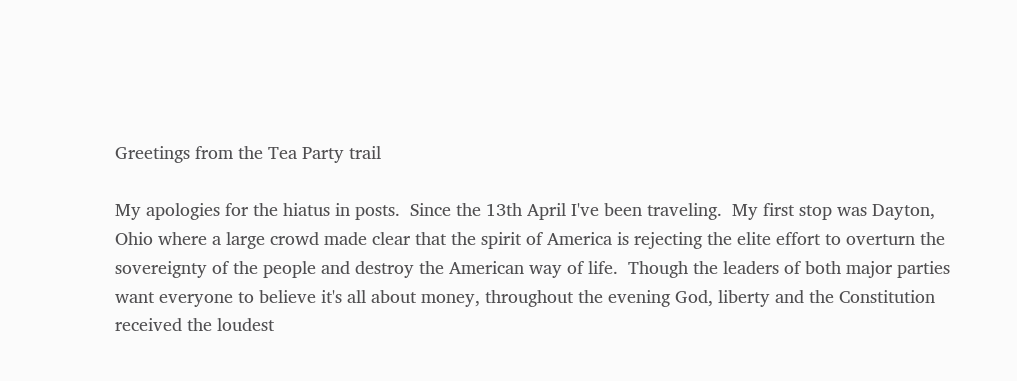Greetings from the Tea Party trail

My apologies for the hiatus in posts.  Since the 13th April I've been traveling.  My first stop was Dayton, Ohio where a large crowd made clear that the spirit of America is rejecting the elite effort to overturn the sovereignty of the people and destroy the American way of life.  Though the leaders of both major parties want everyone to believe it's all about money, throughout the evening God, liberty and the Constitution received the loudest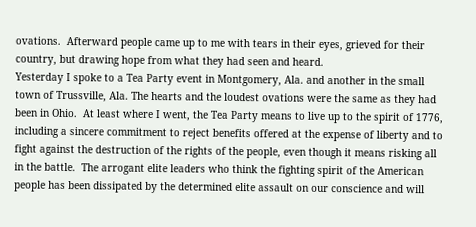ovations.  Afterward people came up to me with tears in their eyes, grieved for their country, but drawing hope from what they had seen and heard.
Yesterday I spoke to a Tea Party event in Montgomery, Ala. and another in the small town of Trussville, Ala. The hearts and the loudest ovations were the same as they had been in Ohio.  At least where I went, the Tea Party means to live up to the spirit of 1776, including a sincere commitment to reject benefits offered at the expense of liberty and to fight against the destruction of the rights of the people, even though it means risking all in the battle.  The arrogant elite leaders who think the fighting spirit of the American people has been dissipated by the determined elite assault on our conscience and will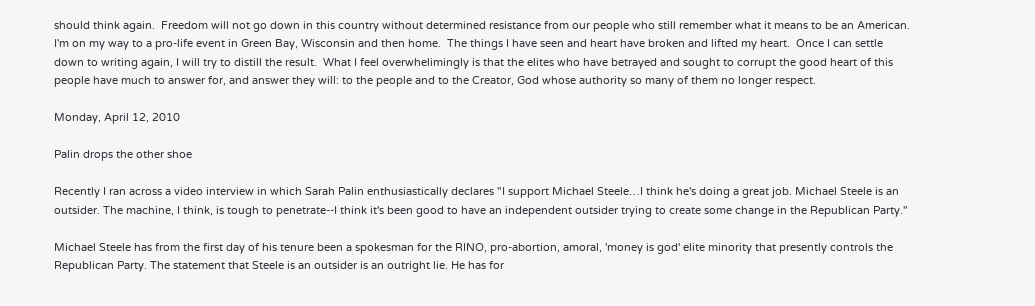should think again.  Freedom will not go down in this country without determined resistance from our people who still remember what it means to be an American.
I'm on my way to a pro-life event in Green Bay, Wisconsin and then home.  The things I have seen and heart have broken and lifted my heart.  Once I can settle down to writing again, I will try to distill the result.  What I feel overwhelimingly is that the elites who have betrayed and sought to corrupt the good heart of this people have much to answer for, and answer they will: to the people and to the Creator, God whose authority so many of them no longer respect.

Monday, April 12, 2010

Palin drops the other shoe

Recently I ran across a video interview in which Sarah Palin enthusiastically declares "I support Michael Steele…I think he's doing a great job. Michael Steele is an outsider. The machine, I think, is tough to penetrate--I think it's been good to have an independent outsider trying to create some change in the Republican Party."

Michael Steele has from the first day of his tenure been a spokesman for the RINO, pro-abortion, amoral, 'money is god' elite minority that presently controls the Republican Party. The statement that Steele is an outsider is an outright lie. He has for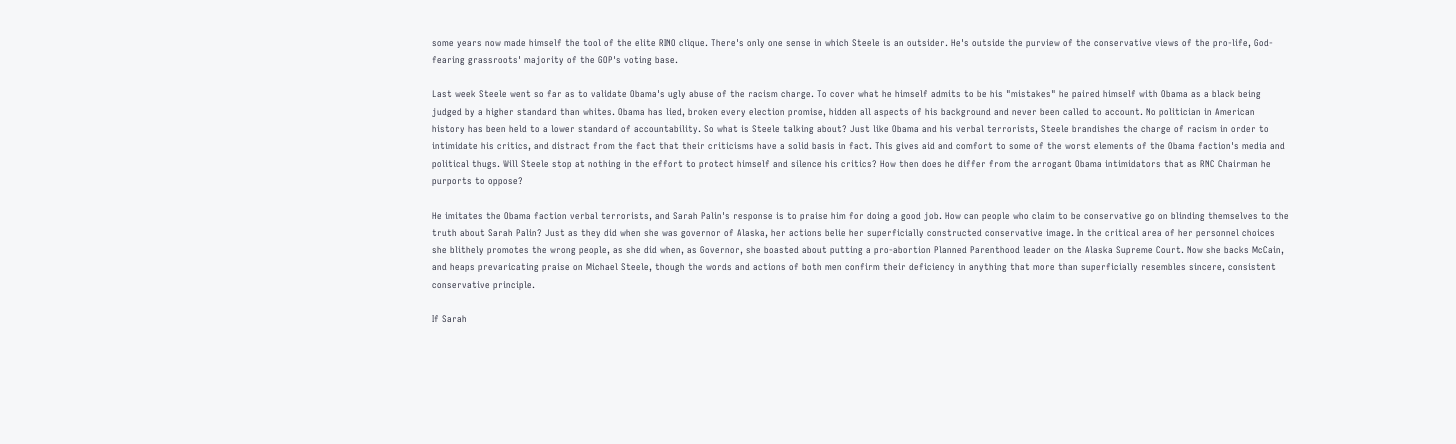some years now made himself the tool of the elite RINO clique. There's only one sense in which Steele is an outsider. He's outside the purview of the conservative views of the pro-life, God-fearing grassroots' majority of the GOP's voting base.

Last week Steele went so far as to validate Obama's ugly abuse of the racism charge. To cover what he himself admits to be his "mistakes" he paired himself with Obama as a black being judged by a higher standard than whites. Obama has lied, broken every election promise, hidden all aspects of his background and never been called to account. No politician in American history has been held to a lower standard of accountability. So what is Steele talking about? Just like Obama and his verbal terrorists, Steele brandishes the charge of racism in order to intimidate his critics, and distract from the fact that their criticisms have a solid basis in fact. This gives aid and comfort to some of the worst elements of the Obama faction's media and political thugs. Will Steele stop at nothing in the effort to protect himself and silence his critics? How then does he differ from the arrogant Obama intimidators that as RNC Chairman he purports to oppose?

He imitates the Obama faction verbal terrorists, and Sarah Palin's response is to praise him for doing a good job. How can people who claim to be conservative go on blinding themselves to the truth about Sarah Palin? Just as they did when she was governor of Alaska, her actions belie her superficially constructed conservative image. In the critical area of her personnel choices she blithely promotes the wrong people, as she did when, as Governor, she boasted about putting a pro-abortion Planned Parenthood leader on the Alaska Supreme Court. Now she backs McCain, and heaps prevaricating praise on Michael Steele, though the words and actions of both men confirm their deficiency in anything that more than superficially resembles sincere, consistent conservative principle.

If Sarah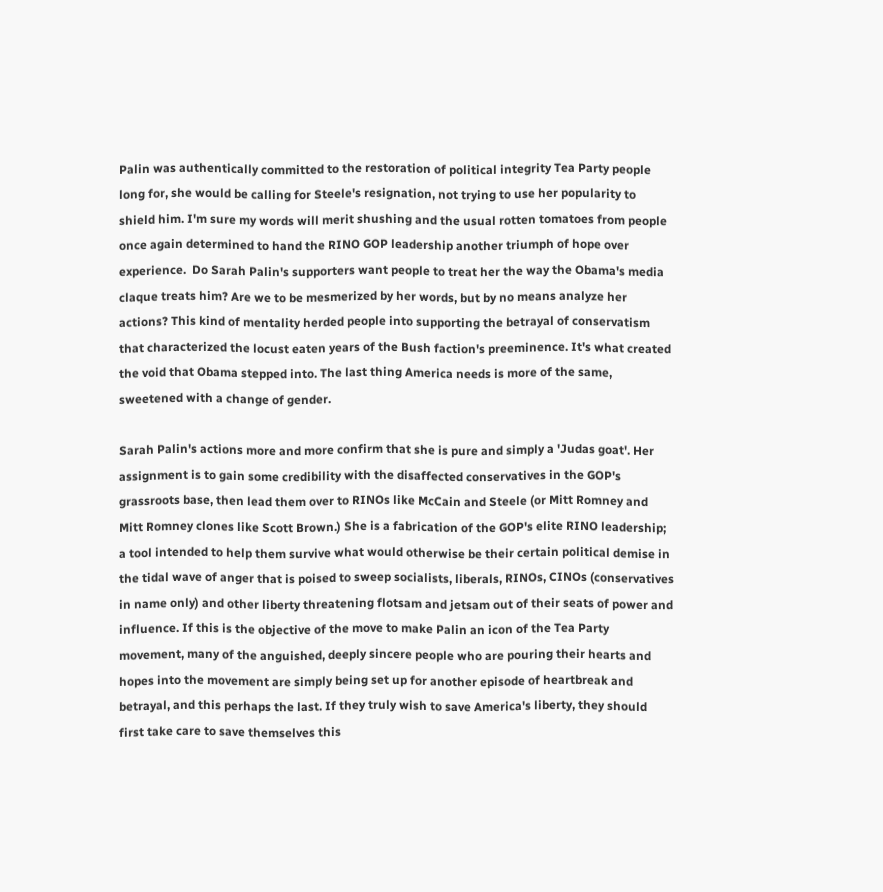Palin was authentically committed to the restoration of political integrity Tea Party people long for, she would be calling for Steele's resignation, not trying to use her popularity to shield him. I'm sure my words will merit shushing and the usual rotten tomatoes from people once again determined to hand the RINO GOP leadership another triumph of hope over experience.  Do Sarah Palin's supporters want people to treat her the way the Obama's media claque treats him? Are we to be mesmerized by her words, but by no means analyze her actions? This kind of mentality herded people into supporting the betrayal of conservatism that characterized the locust eaten years of the Bush faction's preeminence. It's what created the void that Obama stepped into. The last thing America needs is more of the same, sweetened with a change of gender.

Sarah Palin's actions more and more confirm that she is pure and simply a 'Judas goat'. Her assignment is to gain some credibility with the disaffected conservatives in the GOP's grassroots base, then lead them over to RINOs like McCain and Steele (or Mitt Romney and Mitt Romney clones like Scott Brown.) She is a fabrication of the GOP's elite RINO leadership; a tool intended to help them survive what would otherwise be their certain political demise in the tidal wave of anger that is poised to sweep socialists, liberals, RINOs, CINOs (conservatives in name only) and other liberty threatening flotsam and jetsam out of their seats of power and influence. If this is the objective of the move to make Palin an icon of the Tea Party movement, many of the anguished, deeply sincere people who are pouring their hearts and hopes into the movement are simply being set up for another episode of heartbreak and betrayal, and this perhaps the last. If they truly wish to save America's liberty, they should first take care to save themselves this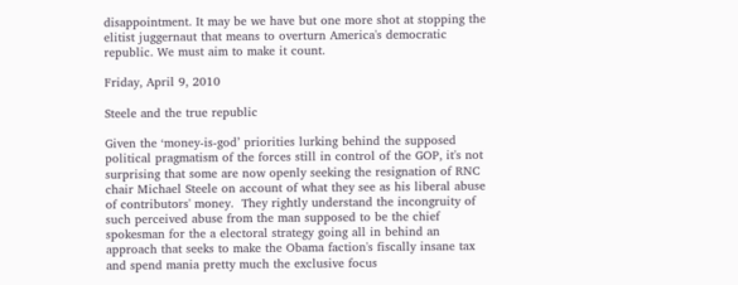disappointment. It may be we have but one more shot at stopping the elitist juggernaut that means to overturn America's democratic republic. We must aim to make it count.

Friday, April 9, 2010

Steele and the true republic

Given the ‘money-is-god’ priorities lurking behind the supposed political pragmatism of the forces still in control of the GOP, it's not surprising that some are now openly seeking the resignation of RNC chair Michael Steele on account of what they see as his liberal abuse of contributors' money.  They rightly understand the incongruity of such perceived abuse from the man supposed to be the chief spokesman for the a electoral strategy going all in behind an approach that seeks to make the Obama faction's fiscally insane tax and spend mania pretty much the exclusive focus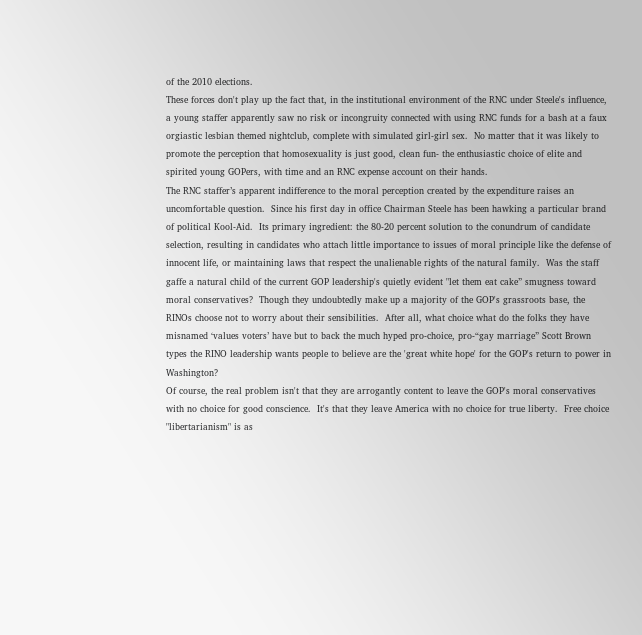of the 2010 elections.
These forces don't play up the fact that, in the institutional environment of the RNC under Steele's influence, a young staffer apparently saw no risk or incongruity connected with using RNC funds for a bash at a faux orgiastic lesbian themed nightclub, complete with simulated girl-girl sex.  No matter that it was likely to promote the perception that homosexuality is just good, clean fun- the enthusiastic choice of elite and spirited young GOPers, with time and an RNC expense account on their hands.
The RNC staffer’s apparent indifference to the moral perception created by the expenditure raises an uncomfortable question.  Since his first day in office Chairman Steele has been hawking a particular brand of political Kool-Aid.  Its primary ingredient: the 80-20 percent solution to the conundrum of candidate selection, resulting in candidates who attach little importance to issues of moral principle like the defense of innocent life, or maintaining laws that respect the unalienable rights of the natural family.  Was the staff gaffe a natural child of the current GOP leadership's quietly evident "let them eat cake” smugness toward moral conservatives?  Though they undoubtedly make up a majority of the GOP's grassroots base, the RINOs choose not to worry about their sensibilities.  After all, what choice what do the folks they have misnamed ‘values voters’ have but to back the much hyped pro-choice, pro-“gay marriage” Scott Brown types the RINO leadership wants people to believe are the 'great white hope' for the GOP's return to power in Washington?
Of course, the real problem isn't that they are arrogantly content to leave the GOP's moral conservatives with no choice for good conscience.  It's that they leave America with no choice for true liberty.  Free choice "libertarianism" is as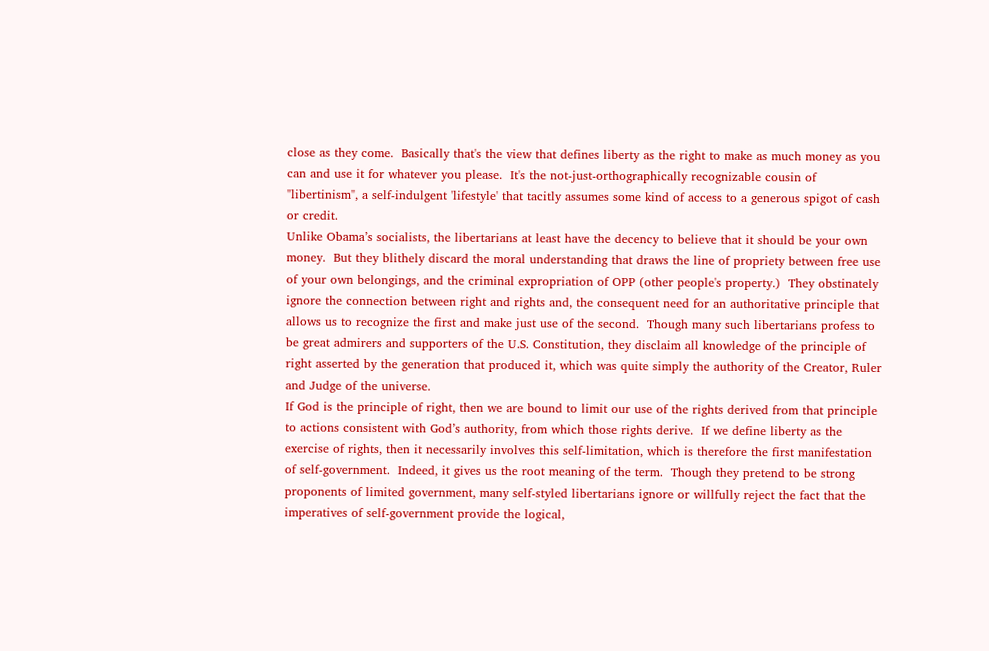close as they come.  Basically that's the view that defines liberty as the right to make as much money as you can and use it for whatever you please.  It's the not-just-orthographically recognizable cousin of "libertinism", a self-indulgent 'lifestyle' that tacitly assumes some kind of access to a generous spigot of cash or credit.
Unlike Obama’s socialists, the libertarians at least have the decency to believe that it should be your own money.  But they blithely discard the moral understanding that draws the line of propriety between free use of your own belongings, and the criminal expropriation of OPP (other people's property.)  They obstinately ignore the connection between right and rights and, the consequent need for an authoritative principle that allows us to recognize the first and make just use of the second.  Though many such libertarians profess to be great admirers and supporters of the U.S. Constitution, they disclaim all knowledge of the principle of right asserted by the generation that produced it, which was quite simply the authority of the Creator, Ruler and Judge of the universe.
If God is the principle of right, then we are bound to limit our use of the rights derived from that principle to actions consistent with God’s authority, from which those rights derive.  If we define liberty as the exercise of rights, then it necessarily involves this self-limitation, which is therefore the first manifestation of self-government.  Indeed, it gives us the root meaning of the term.  Though they pretend to be strong proponents of limited government, many self-styled libertarians ignore or willfully reject the fact that the imperatives of self-government provide the logical,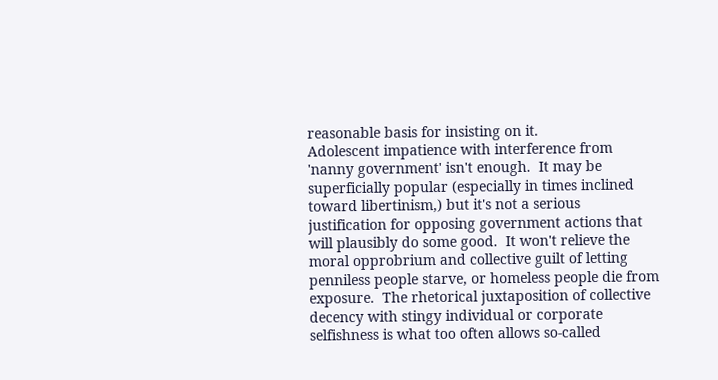reasonable basis for insisting on it.
Adolescent impatience with interference from 'nanny government' isn't enough.  It may be superficially popular (especially in times inclined toward libertinism,) but it's not a serious justification for opposing government actions that will plausibly do some good.  It won't relieve the moral opprobrium and collective guilt of letting penniless people starve, or homeless people die from exposure.  The rhetorical juxtaposition of collective decency with stingy individual or corporate selfishness is what too often allows so-called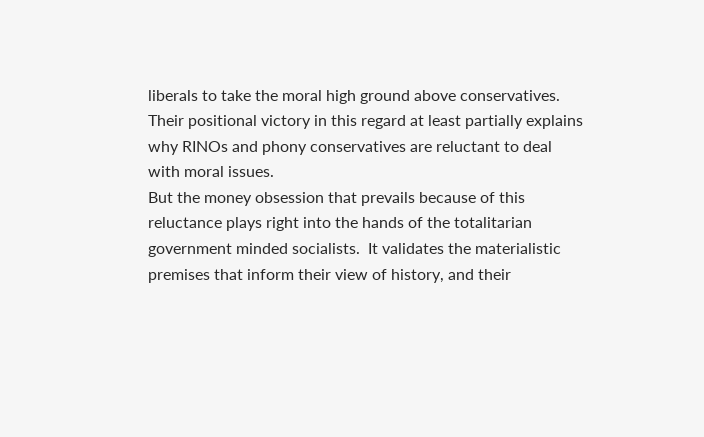liberals to take the moral high ground above conservatives.  Their positional victory in this regard at least partially explains why RINOs and phony conservatives are reluctant to deal with moral issues.
But the money obsession that prevails because of this reluctance plays right into the hands of the totalitarian government minded socialists.  It validates the materialistic premises that inform their view of history, and their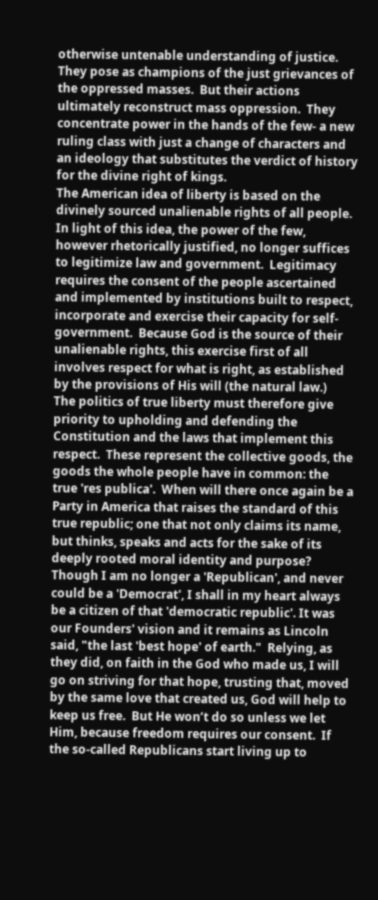otherwise untenable understanding of justice.  They pose as champions of the just grievances of the oppressed masses.  But their actions ultimately reconstruct mass oppression.  They concentrate power in the hands of the few- a new ruling class with just a change of characters and an ideology that substitutes the verdict of history for the divine right of kings.
The American idea of liberty is based on the divinely sourced unalienable rights of all people.  In light of this idea, the power of the few, however rhetorically justified, no longer suffices to legitimize law and government.  Legitimacy requires the consent of the people ascertained and implemented by institutions built to respect, incorporate and exercise their capacity for self-government.  Because God is the source of their unalienable rights, this exercise first of all involves respect for what is right, as established by the provisions of His will (the natural law.)
The politics of true liberty must therefore give priority to upholding and defending the Constitution and the laws that implement this respect.  These represent the collective goods, the goods the whole people have in common: the true 'res publica'.  When will there once again be a Party in America that raises the standard of this true republic; one that not only claims its name, but thinks, speaks and acts for the sake of its deeply rooted moral identity and purpose?  Though I am no longer a 'Republican', and never could be a 'Democrat', I shall in my heart always be a citizen of that 'democratic republic'. It was our Founders' vision and it remains as Lincoln said, "the last 'best hope' of earth."  Relying, as they did, on faith in the God who made us, I will go on striving for that hope, trusting that, moved by the same love that created us, God will help to keep us free.  But He won’t do so unless we let Him, because freedom requires our consent.  If the so-called Republicans start living up to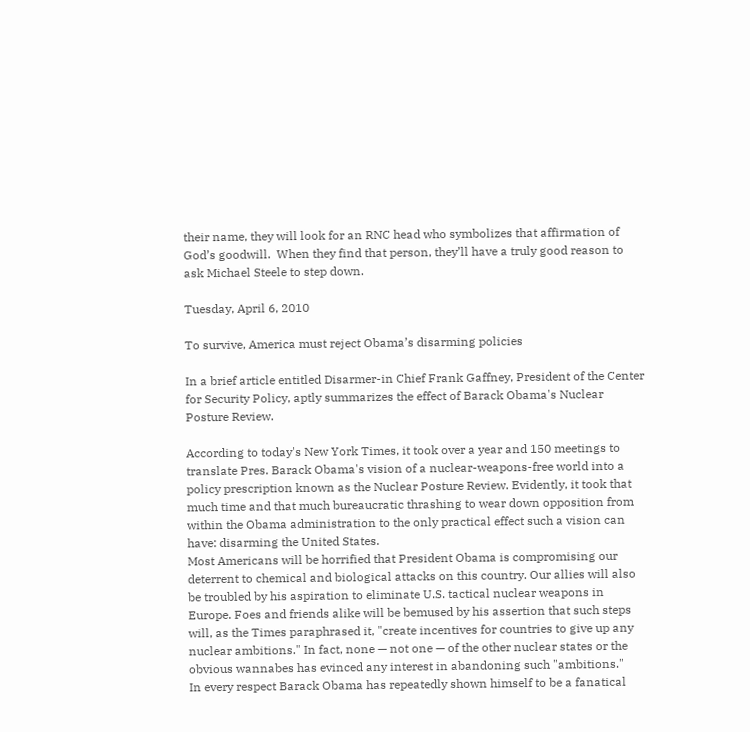their name, they will look for an RNC head who symbolizes that affirmation of God’s goodwill.  When they find that person, they’ll have a truly good reason to ask Michael Steele to step down.

Tuesday, April 6, 2010

To survive, America must reject Obama’s disarming policies

In a brief article entitled Disarmer-in Chief Frank Gaffney, President of the Center for Security Policy, aptly summarizes the effect of Barack Obama's Nuclear Posture Review.

According to today's New York Times, it took over a year and 150 meetings to translate Pres. Barack Obama's vision of a nuclear-weapons-free world into a policy prescription known as the Nuclear Posture Review. Evidently, it took that much time and that much bureaucratic thrashing to wear down opposition from within the Obama administration to the only practical effect such a vision can have: disarming the United States.
Most Americans will be horrified that President Obama is compromising our deterrent to chemical and biological attacks on this country. Our allies will also be troubled by his aspiration to eliminate U.S. tactical nuclear weapons in Europe. Foes and friends alike will be bemused by his assertion that such steps will, as the Times paraphrased it, "create incentives for countries to give up any nuclear ambitions." In fact, none — not one — of the other nuclear states or the obvious wannabes has evinced any interest in abandoning such "ambitions."
In every respect Barack Obama has repeatedly shown himself to be a fanatical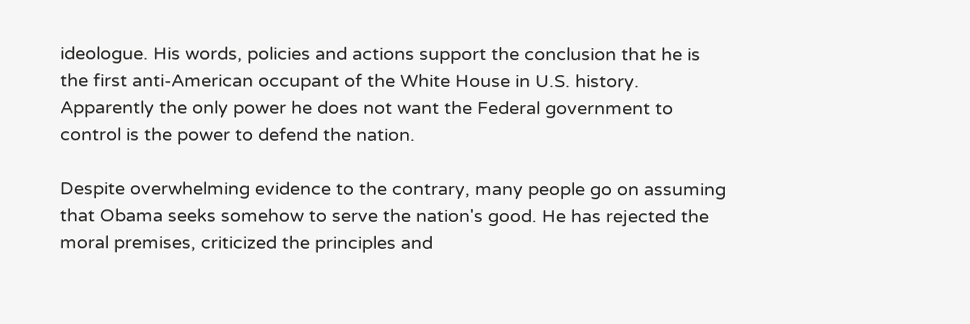ideologue. His words, policies and actions support the conclusion that he is the first anti-American occupant of the White House in U.S. history. Apparently the only power he does not want the Federal government to control is the power to defend the nation.

Despite overwhelming evidence to the contrary, many people go on assuming that Obama seeks somehow to serve the nation's good. He has rejected the moral premises, criticized the principles and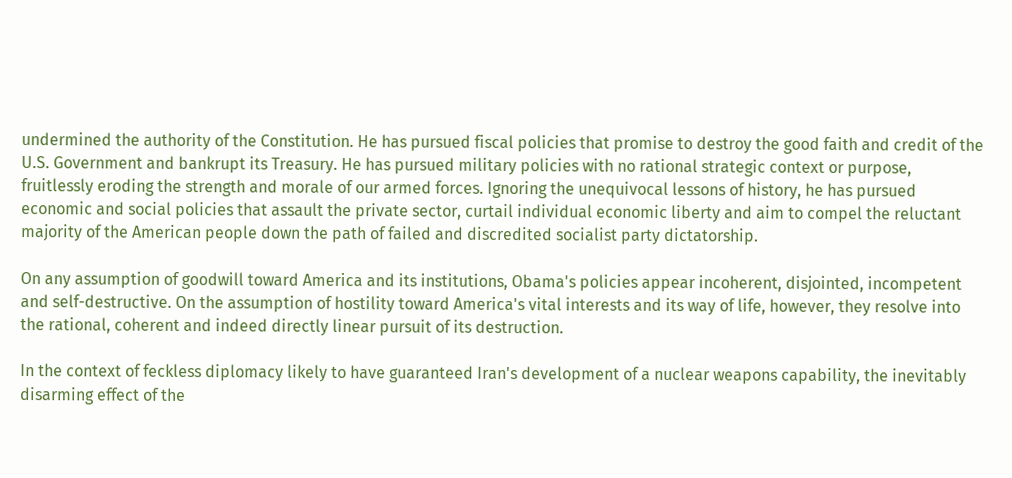undermined the authority of the Constitution. He has pursued fiscal policies that promise to destroy the good faith and credit of the U.S. Government and bankrupt its Treasury. He has pursued military policies with no rational strategic context or purpose, fruitlessly eroding the strength and morale of our armed forces. Ignoring the unequivocal lessons of history, he has pursued economic and social policies that assault the private sector, curtail individual economic liberty and aim to compel the reluctant majority of the American people down the path of failed and discredited socialist party dictatorship.

On any assumption of goodwill toward America and its institutions, Obama's policies appear incoherent, disjointed, incompetent and self-destructive. On the assumption of hostility toward America's vital interests and its way of life, however, they resolve into the rational, coherent and indeed directly linear pursuit of its destruction.

In the context of feckless diplomacy likely to have guaranteed Iran's development of a nuclear weapons capability, the inevitably disarming effect of the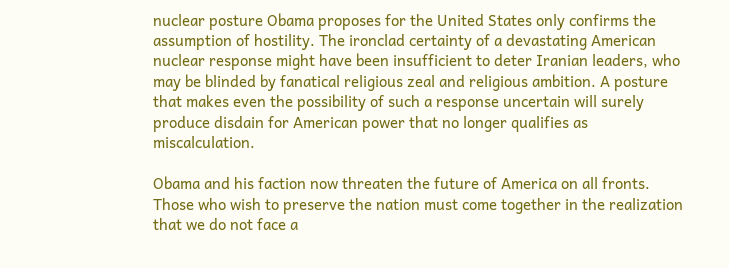nuclear posture Obama proposes for the United States only confirms the assumption of hostility. The ironclad certainty of a devastating American nuclear response might have been insufficient to deter Iranian leaders, who may be blinded by fanatical religious zeal and religious ambition. A posture that makes even the possibility of such a response uncertain will surely produce disdain for American power that no longer qualifies as miscalculation.

Obama and his faction now threaten the future of America on all fronts. Those who wish to preserve the nation must come together in the realization that we do not face a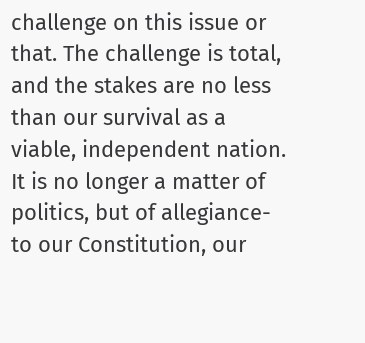challenge on this issue or that. The challenge is total, and the stakes are no less than our survival as a viable, independent nation. It is no longer a matter of politics, but of allegiance- to our Constitution, our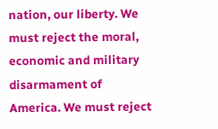nation, our liberty. We must reject the moral, economic and military disarmament of America. We must reject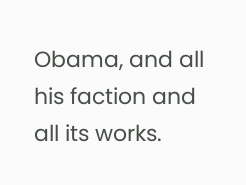Obama, and all his faction and all its works.